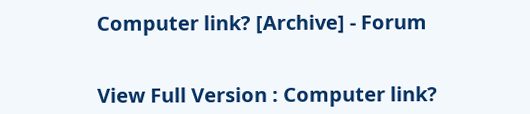Computer link? [Archive] - Forum


View Full Version : Computer link?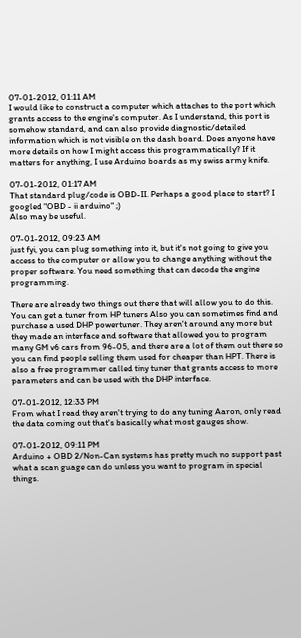07-01-2012, 01:11 AM
I would like to construct a computer which attaches to the port which grants access to the engine's computer. As I understand, this port is somehow standard, and can also provide diagnostic/detailed information which is not visible on the dash board. Does anyone have more details on how I might access this programmatically? If it matters for anything, I use Arduino boards as my swiss army knife.

07-01-2012, 01:17 AM
That standard plug/code is OBD-II. Perhaps a good place to start? I googled "OBD - ii arduino" ;)
Also may be useful.

07-01-2012, 09:23 AM
just fyi, you can plug something into it, but it's not going to give you access to the computer or allow you to change anything without the proper software. You need something that can decode the engine programming.

There are already two things out there that will allow you to do this. You can get a tuner from HP tuners Also you can sometimes find and purchase a used DHP powertuner. They aren't around any more but they made an interface and software that allowed you to program many GM v6 cars from 96-05, and there are a lot of them out there so you can find people selling them used for cheaper than HPT. There is also a free programmer called tiny tuner that grants access to more parameters and can be used with the DHP interface.

07-01-2012, 12:33 PM
From what I read they aren't trying to do any tuning Aaron, only read the data coming out that's basically what most gauges show.

07-01-2012, 09:11 PM
Arduino + OBD 2/Non-Can systems has pretty much no support past what a scan guage can do unless you want to program in special things.